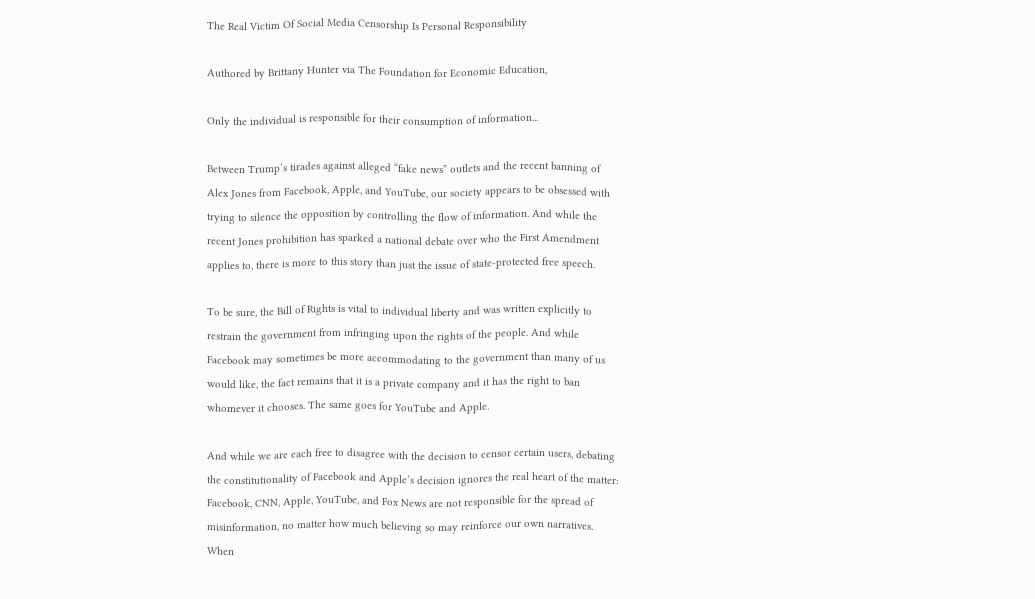The Real Victim Of Social Media Censorship Is Personal Responsibility

Authored by Brittany Hunter via The Foundation for Economic Education,

Only the individual is responsible for their consumption of information...

Between Trump’s tirades against alleged “fake news” outlets and the recent banning of Alex Jones from Facebook, Apple, and YouTube, our society appears to be obsessed with trying to silence the opposition by controlling the flow of information. And while the recent Jones prohibition has sparked a national debate over who the First Amendment applies to, there is more to this story than just the issue of state-protected free speech.

To be sure, the Bill of Rights is vital to individual liberty and was written explicitly to restrain the government from infringing upon the rights of the people. And while Facebook may sometimes be more accommodating to the government than many of us would like, the fact remains that it is a private company and it has the right to ban whomever it chooses. The same goes for YouTube and Apple.

And while we are each free to disagree with the decision to censor certain users, debating the constitutionality of Facebook and Apple’s decision ignores the real heart of the matter: Facebook, CNN, Apple, YouTube, and Fox News are not responsible for the spread of misinformation, no matter how much believing so may reinforce our own narratives. When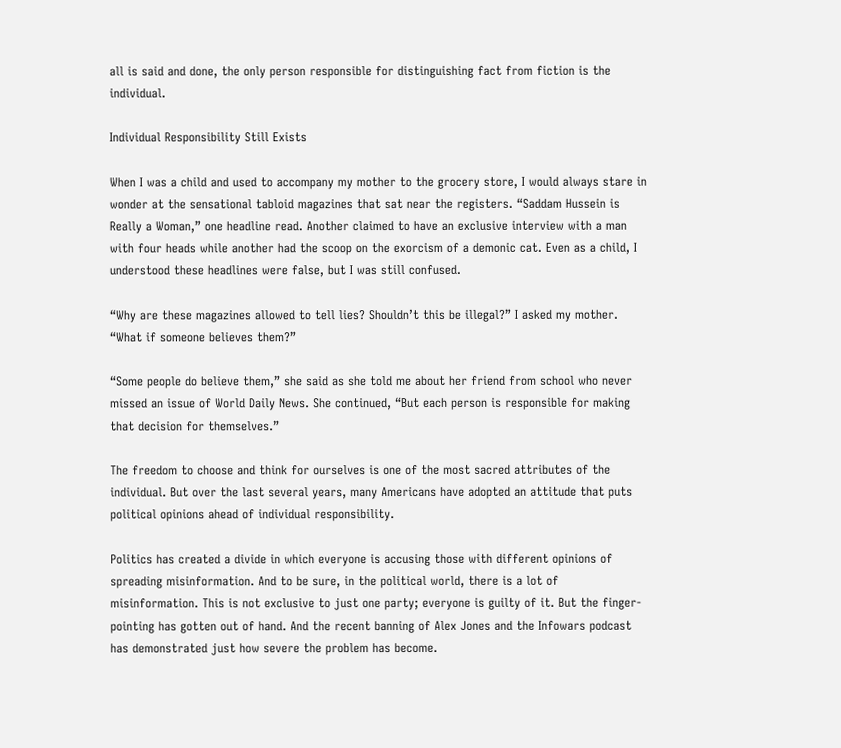all is said and done, the only person responsible for distinguishing fact from fiction is the individual.

Individual Responsibility Still Exists

When I was a child and used to accompany my mother to the grocery store, I would always stare in wonder at the sensational tabloid magazines that sat near the registers. “Saddam Hussein is Really a Woman,” one headline read. Another claimed to have an exclusive interview with a man with four heads while another had the scoop on the exorcism of a demonic cat. Even as a child, I understood these headlines were false, but I was still confused.

“Why are these magazines allowed to tell lies? Shouldn’t this be illegal?” I asked my mother. “What if someone believes them?”

“Some people do believe them,” she said as she told me about her friend from school who never missed an issue of World Daily News. She continued, “But each person is responsible for making that decision for themselves.”

The freedom to choose and think for ourselves is one of the most sacred attributes of the individual. But over the last several years, many Americans have adopted an attitude that puts political opinions ahead of individual responsibility.

Politics has created a divide in which everyone is accusing those with different opinions of spreading misinformation. And to be sure, in the political world, there is a lot of misinformation. This is not exclusive to just one party; everyone is guilty of it. But the finger-pointing has gotten out of hand. And the recent banning of Alex Jones and the Infowars podcast has demonstrated just how severe the problem has become.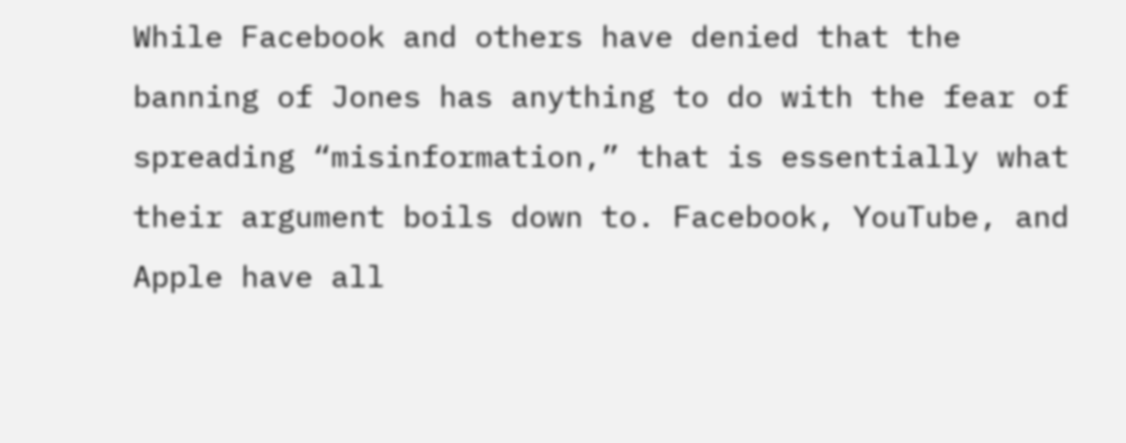While Facebook and others have denied that the banning of Jones has anything to do with the fear of spreading “misinformation,” that is essentially what their argument boils down to. Facebook, YouTube, and Apple have all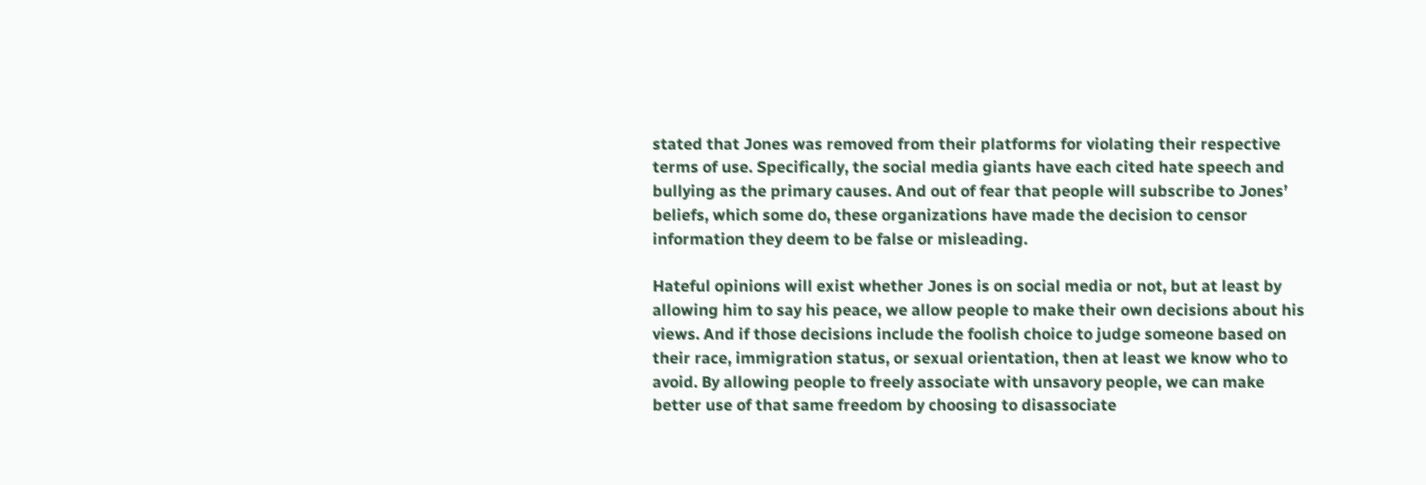stated that Jones was removed from their platforms for violating their respective terms of use. Specifically, the social media giants have each cited hate speech and bullying as the primary causes. And out of fear that people will subscribe to Jones’ beliefs, which some do, these organizations have made the decision to censor information they deem to be false or misleading.

Hateful opinions will exist whether Jones is on social media or not, but at least by allowing him to say his peace, we allow people to make their own decisions about his views. And if those decisions include the foolish choice to judge someone based on their race, immigration status, or sexual orientation, then at least we know who to avoid. By allowing people to freely associate with unsavory people, we can make better use of that same freedom by choosing to disassociate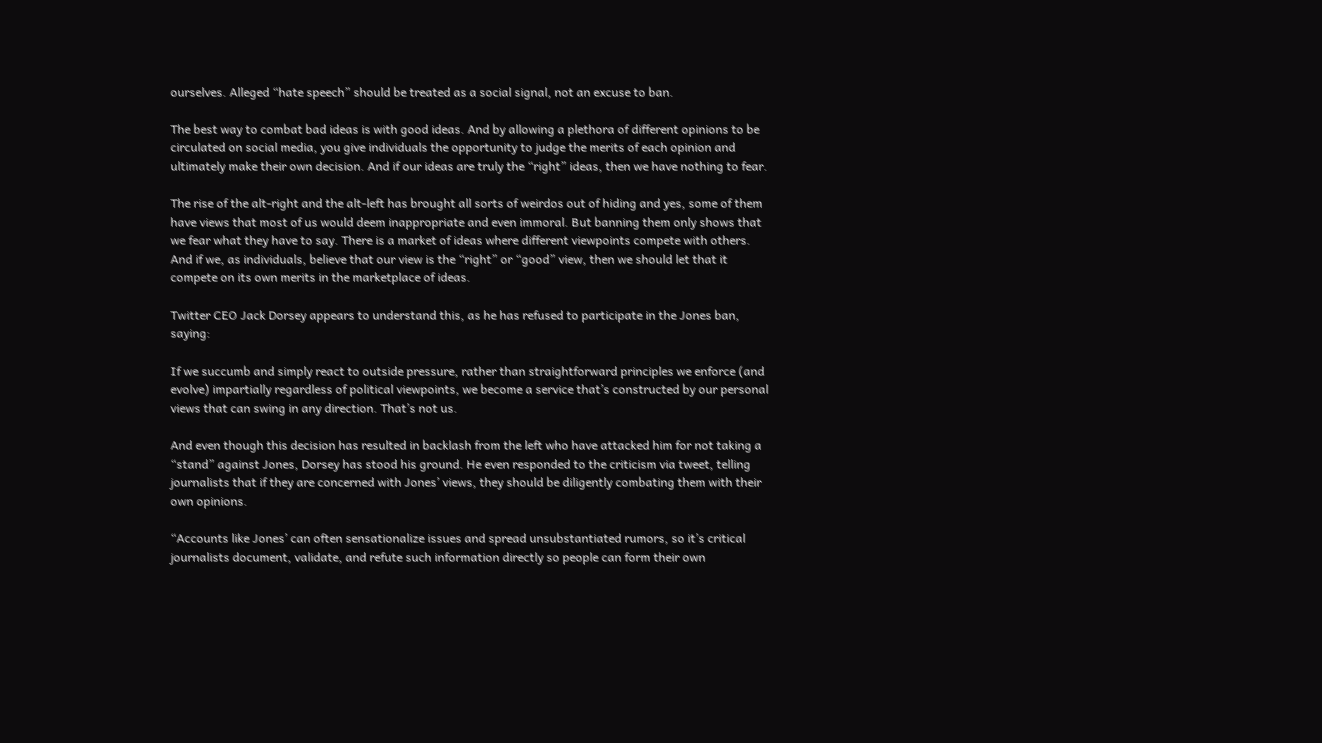ourselves. Alleged “hate speech” should be treated as a social signal, not an excuse to ban.

The best way to combat bad ideas is with good ideas. And by allowing a plethora of different opinions to be circulated on social media, you give individuals the opportunity to judge the merits of each opinion and ultimately make their own decision. And if our ideas are truly the “right” ideas, then we have nothing to fear.

The rise of the alt-right and the alt-left has brought all sorts of weirdos out of hiding and yes, some of them have views that most of us would deem inappropriate and even immoral. But banning them only shows that we fear what they have to say. There is a market of ideas where different viewpoints compete with others. And if we, as individuals, believe that our view is the “right” or “good” view, then we should let that it compete on its own merits in the marketplace of ideas.

Twitter CEO Jack Dorsey appears to understand this, as he has refused to participate in the Jones ban, saying:

If we succumb and simply react to outside pressure, rather than straightforward principles we enforce (and evolve) impartially regardless of political viewpoints, we become a service that’s constructed by our personal views that can swing in any direction. That’s not us.

And even though this decision has resulted in backlash from the left who have attacked him for not taking a “stand” against Jones, Dorsey has stood his ground. He even responded to the criticism via tweet, telling journalists that if they are concerned with Jones’ views, they should be diligently combating them with their own opinions.

“Accounts like Jones’ can often sensationalize issues and spread unsubstantiated rumors, so it’s critical journalists document, validate, and refute such information directly so people can form their own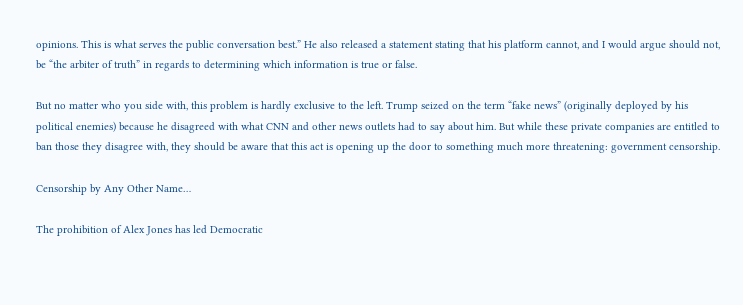opinions. This is what serves the public conversation best.” He also released a statement stating that his platform cannot, and I would argue should not, be “the arbiter of truth” in regards to determining which information is true or false.

But no matter who you side with, this problem is hardly exclusive to the left. Trump seized on the term “fake news” (originally deployed by his political enemies) because he disagreed with what CNN and other news outlets had to say about him. But while these private companies are entitled to ban those they disagree with, they should be aware that this act is opening up the door to something much more threatening: government censorship.

Censorship by Any Other Name…

The prohibition of Alex Jones has led Democratic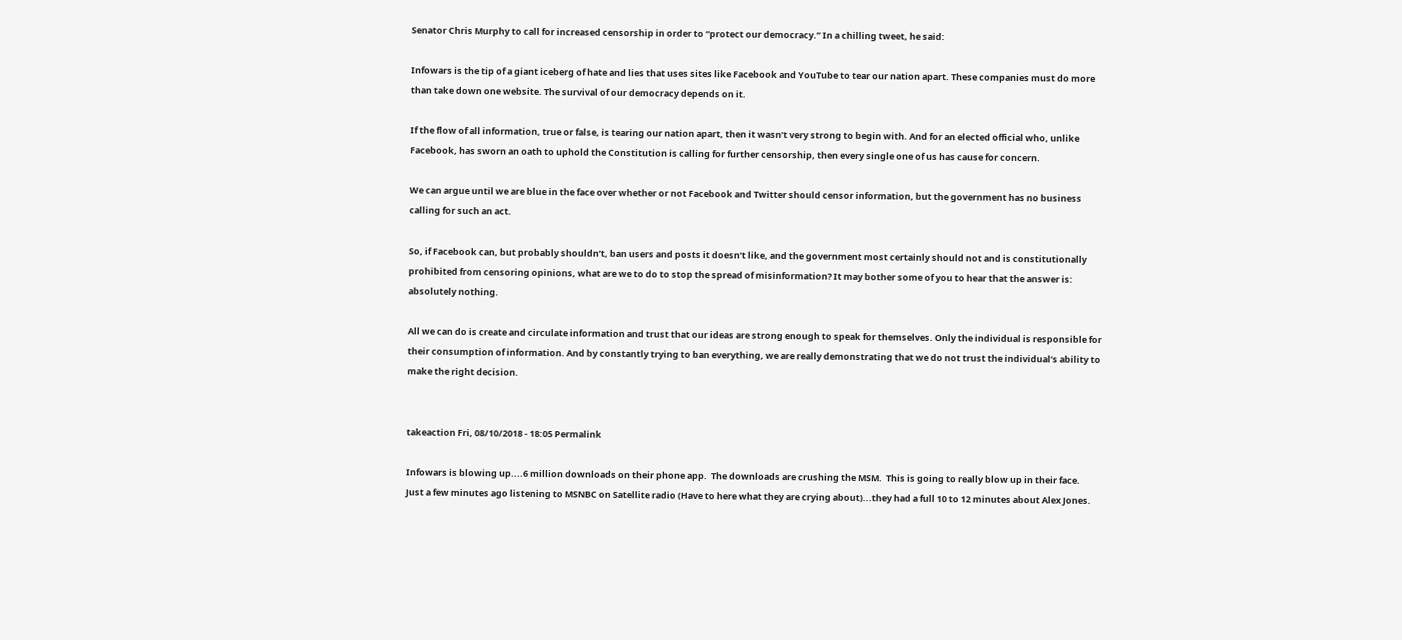Senator Chris Murphy to call for increased censorship in order to “protect our democracy.” In a chilling tweet, he said:

Infowars is the tip of a giant iceberg of hate and lies that uses sites like Facebook and YouTube to tear our nation apart. These companies must do more than take down one website. The survival of our democracy depends on it.

If the flow of all information, true or false, is tearing our nation apart, then it wasn’t very strong to begin with. And for an elected official who, unlike Facebook, has sworn an oath to uphold the Constitution is calling for further censorship, then every single one of us has cause for concern.

We can argue until we are blue in the face over whether or not Facebook and Twitter should censor information, but the government has no business calling for such an act.

So, if Facebook can, but probably shouldn’t, ban users and posts it doesn’t like, and the government most certainly should not and is constitutionally prohibited from censoring opinions, what are we to do to stop the spread of misinformation? It may bother some of you to hear that the answer is: absolutely nothing.

All we can do is create and circulate information and trust that our ideas are strong enough to speak for themselves. Only the individual is responsible for their consumption of information. And by constantly trying to ban everything, we are really demonstrating that we do not trust the individual’s ability to make the right decision.


takeaction Fri, 08/10/2018 - 18:05 Permalink

Infowars is blowing up....6 million downloads on their phone app.  The downloads are crushing the MSM.  This is going to really blow up in their face.  Just a few minutes ago listening to MSNBC on Satellite radio (Have to here what they are crying about)...they had a full 10 to 12 minutes about Alex Jones.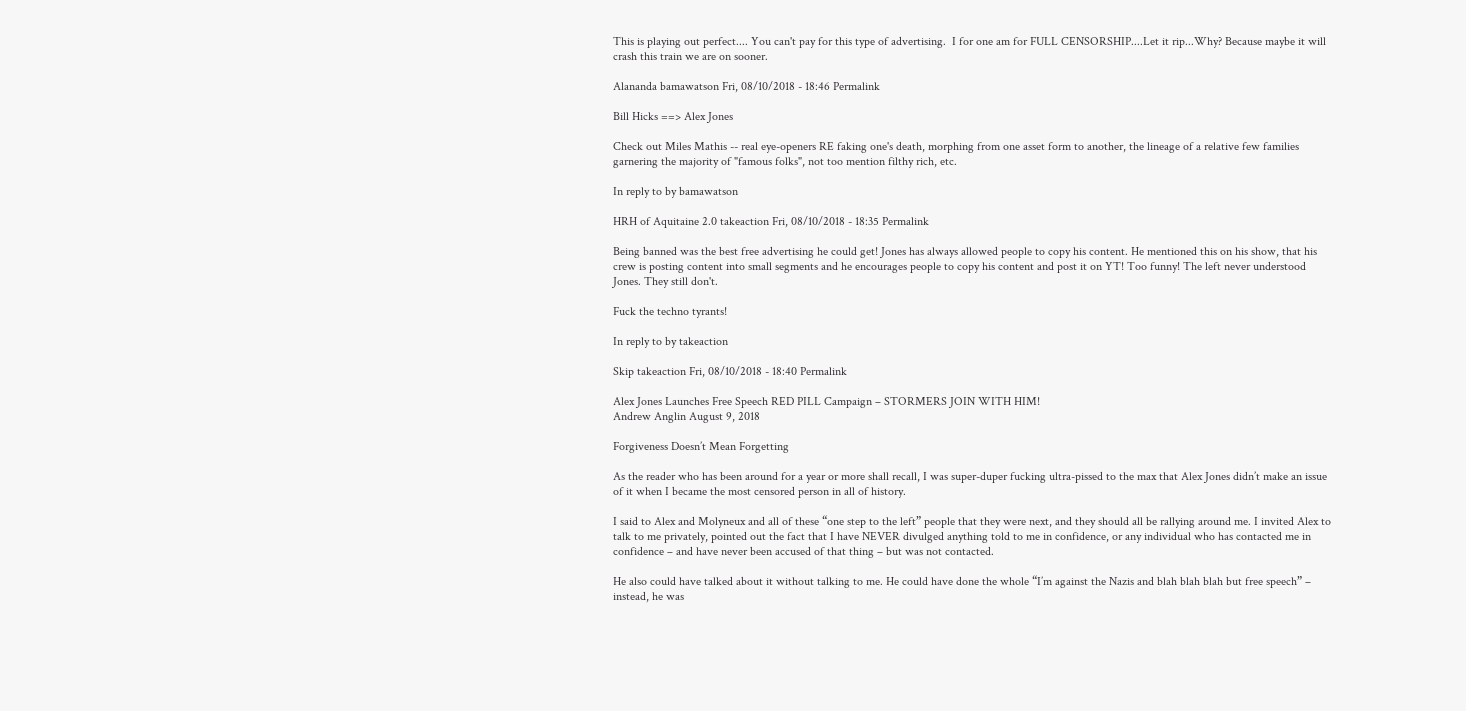This is playing out perfect.... You can't pay for this type of advertising.  I for one am for FULL CENSORSHIP....Let it rip...Why? Because maybe it will crash this train we are on sooner.

Alananda bamawatson Fri, 08/10/2018 - 18:46 Permalink

Bill Hicks ==> Alex Jones

Check out Miles Mathis -- real eye-openers RE faking one's death, morphing from one asset form to another, the lineage of a relative few families garnering the majority of "famous folks", not too mention filthy rich, etc.

In reply to by bamawatson

HRH of Aquitaine 2.0 takeaction Fri, 08/10/2018 - 18:35 Permalink

Being banned was the best free advertising he could get! Jones has always allowed people to copy his content. He mentioned this on his show, that his crew is posting content into small segments and he encourages people to copy his content and post it on YT! Too funny! The left never understood Jones. They still don't.

Fuck the techno tyrants!

In reply to by takeaction

Skip takeaction Fri, 08/10/2018 - 18:40 Permalink

Alex Jones Launches Free Speech RED PILL Campaign – STORMERS JOIN WITH HIM!
Andrew Anglin August 9, 2018

Forgiveness Doesn’t Mean Forgetting

As the reader who has been around for a year or more shall recall, I was super-duper fucking ultra-pissed to the max that Alex Jones didn’t make an issue of it when I became the most censored person in all of history.

I said to Alex and Molyneux and all of these “one step to the left” people that they were next, and they should all be rallying around me. I invited Alex to talk to me privately, pointed out the fact that I have NEVER divulged anything told to me in confidence, or any individual who has contacted me in confidence – and have never been accused of that thing – but was not contacted.

He also could have talked about it without talking to me. He could have done the whole “I’m against the Nazis and blah blah blah but free speech” – instead, he was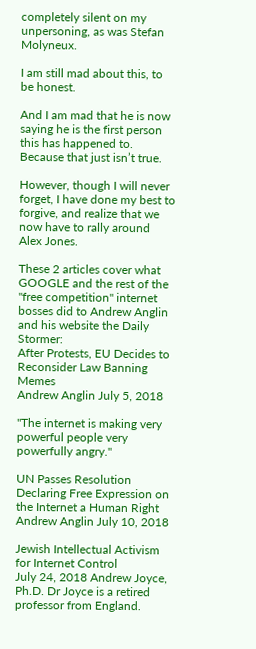completely silent on my unpersoning, as was Stefan Molyneux.

I am still mad about this, to be honest.

And I am mad that he is now saying he is the first person this has happened to. Because that just isn’t true.

However, though I will never forget, I have done my best to forgive, and realize that we now have to rally around Alex Jones.

These 2 articles cover what GOOGLE and the rest of the "free competition" internet bosses did to Andrew Anglin and his website the Daily Stormer:
After Protests, EU Decides to Reconsider Law Banning Memes
Andrew Anglin July 5, 2018

"The internet is making very powerful people very powerfully angry."

UN Passes Resolution Declaring Free Expression on the Internet a Human Right
Andrew Anglin July 10, 2018

Jewish Intellectual Activism for Internet Control
July 24, 2018 Andrew Joyce, Ph.D. Dr Joyce is a retired professor from England.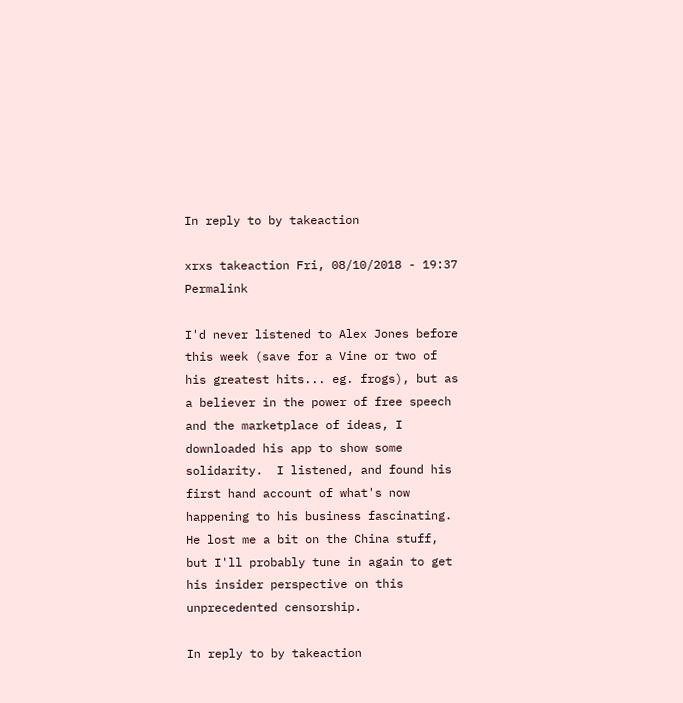In reply to by takeaction

xrxs takeaction Fri, 08/10/2018 - 19:37 Permalink

I'd never listened to Alex Jones before this week (save for a Vine or two of his greatest hits... eg. frogs), but as a believer in the power of free speech and the marketplace of ideas, I downloaded his app to show some solidarity.  I listened, and found his first hand account of what's now happening to his business fascinating. He lost me a bit on the China stuff,  but I'll probably tune in again to get his insider perspective on this unprecedented censorship.

In reply to by takeaction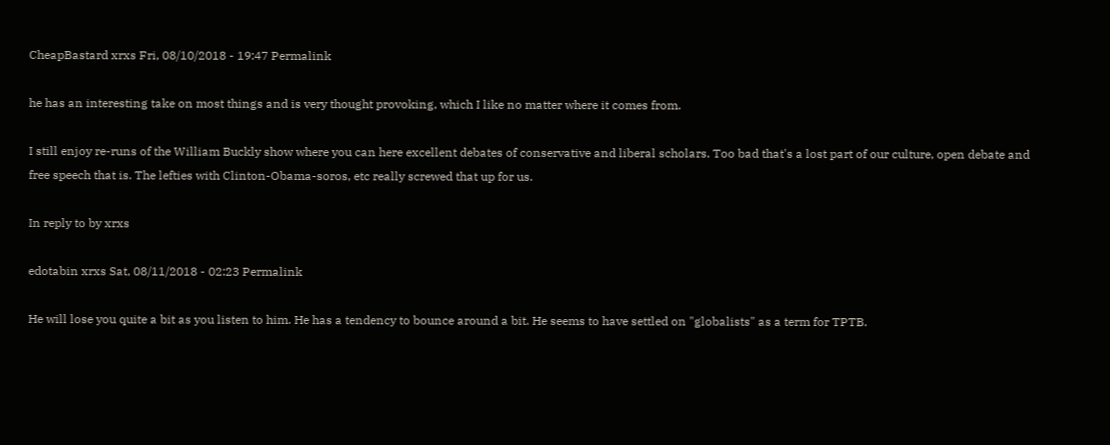CheapBastard xrxs Fri, 08/10/2018 - 19:47 Permalink

he has an interesting take on most things and is very thought provoking, which I like no matter where it comes from.

I still enjoy re-runs of the William Buckly show where you can here excellent debates of conservative and liberal scholars. Too bad that's a lost part of our culture, open debate and free speech that is. The lefties with Clinton-Obama-soros, etc really screwed that up for us.

In reply to by xrxs

edotabin xrxs Sat, 08/11/2018 - 02:23 Permalink

He will lose you quite a bit as you listen to him. He has a tendency to bounce around a bit. He seems to have settled on "globalists" as a term for TPTB.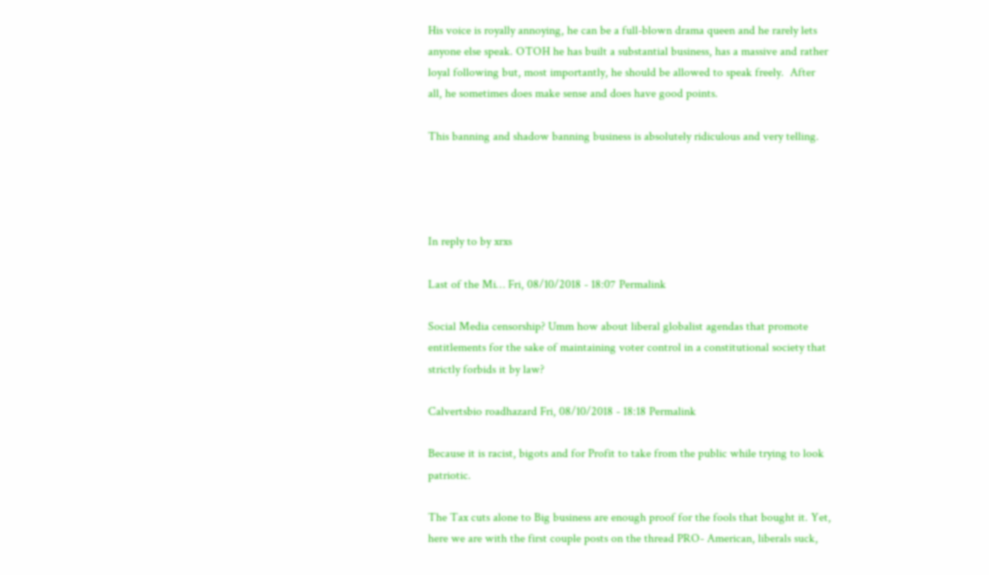His voice is royally annoying, he can be a full-blown drama queen and he rarely lets anyone else speak. OTOH he has built a substantial business, has a massive and rather loyal following but, most importantly, he should be allowed to speak freely.  After all, he sometimes does make sense and does have good points.

This banning and shadow banning business is absolutely ridiculous and very telling.




In reply to by xrxs

Last of the Mi… Fri, 08/10/2018 - 18:07 Permalink

Social Media censorship? Umm how about liberal globalist agendas that promote entitlements for the sake of maintaining voter control in a constitutional society that strictly forbids it by law?

Calvertsbio roadhazard Fri, 08/10/2018 - 18:18 Permalink

Because it is racist, bigots and for Profit to take from the public while trying to look patriotic.

The Tax cuts alone to Big business are enough proof for the fools that bought it. Yet, here we are with the first couple posts on the thread PRO- American, liberals suck,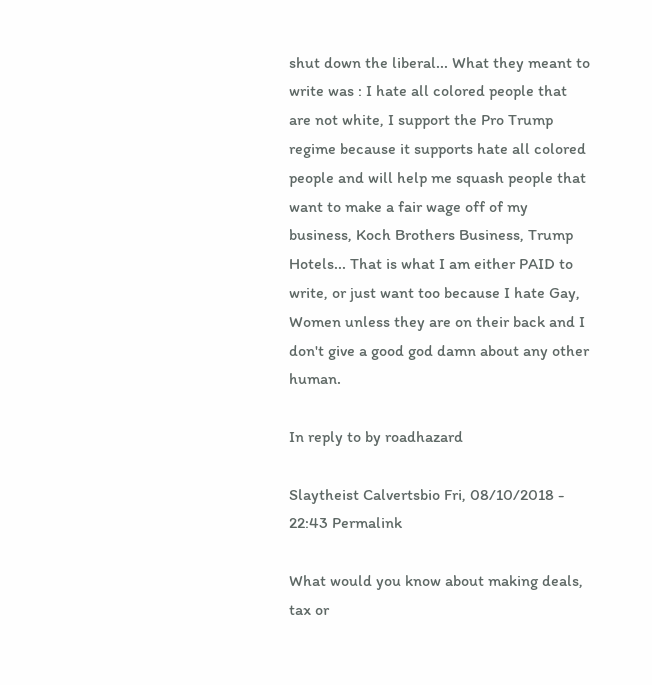shut down the liberal... What they meant to write was : I hate all colored people that are not white, I support the Pro Trump regime because it supports hate all colored people and will help me squash people that want to make a fair wage off of my business, Koch Brothers Business, Trump Hotels... That is what I am either PAID to write, or just want too because I hate Gay, Women unless they are on their back and I don't give a good god damn about any other human.

In reply to by roadhazard

Slaytheist Calvertsbio Fri, 08/10/2018 - 22:43 Permalink

What would you know about making deals, tax or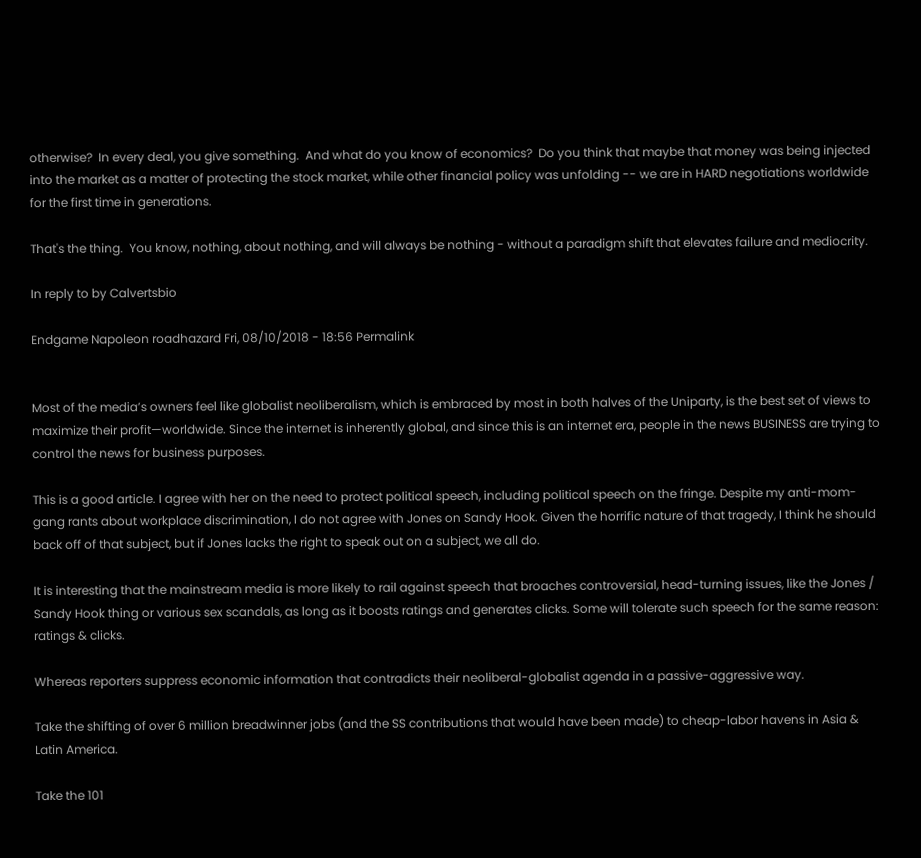otherwise?  In every deal, you give something.  And what do you know of economics?  Do you think that maybe that money was being injected into the market as a matter of protecting the stock market, while other financial policy was unfolding -- we are in HARD negotiations worldwide for the first time in generations.

That's the thing.  You know, nothing, about nothing, and will always be nothing - without a paradigm shift that elevates failure and mediocrity.

In reply to by Calvertsbio

Endgame Napoleon roadhazard Fri, 08/10/2018 - 18:56 Permalink


Most of the media’s owners feel like globalist neoliberalism, which is embraced by most in both halves of the Uniparty, is the best set of views to maximize their profit—worldwide. Since the internet is inherently global, and since this is an internet era, people in the news BUSINESS are trying to control the news for business purposes.

This is a good article. I agree with her on the need to protect political speech, including political speech on the fringe. Despite my anti-mom-gang rants about workplace discrimination, I do not agree with Jones on Sandy Hook. Given the horrific nature of that tragedy, I think he should back off of that subject, but if Jones lacks the right to speak out on a subject, we all do.

It is interesting that the mainstream media is more likely to rail against speech that broaches controversial, head-turning issues, like the Jones / Sandy Hook thing or various sex scandals, as long as it boosts ratings and generates clicks. Some will tolerate such speech for the same reason: ratings & clicks.

Whereas reporters suppress economic information that contradicts their neoliberal-globalist agenda in a passive-aggressive way.

Take the shifting of over 6 million breadwinner jobs (and the SS contributions that would have been made) to cheap-labor havens in Asia & Latin America.

Take the 101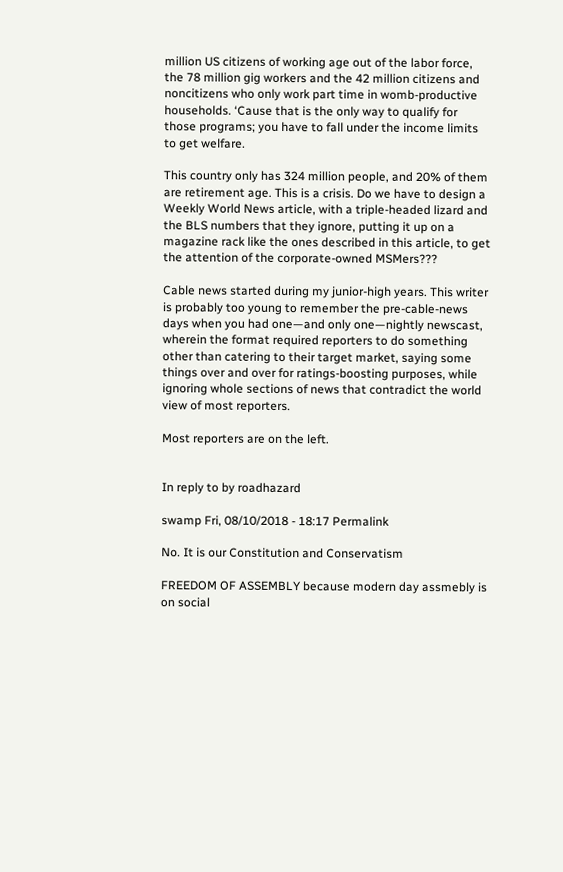million US citizens of working age out of the labor force, the 78 million gig workers and the 42 million citizens and noncitizens who only work part time in womb-productive households. ‘Cause that is the only way to qualify for those programs; you have to fall under the income limits to get welfare.

This country only has 324 million people, and 20% of them are retirement age. This is a crisis. Do we have to design a Weekly World News article, with a triple-headed lizard and the BLS numbers that they ignore, putting it up on a magazine rack like the ones described in this article, to get the attention of the corporate-owned MSMers???

Cable news started during my junior-high years. This writer is probably too young to remember the pre-cable-news days when you had one—and only one—nightly newscast, wherein the format required reporters to do something other than catering to their target market, saying some things over and over for ratings-boosting purposes, while ignoring whole sections of news that contradict the world view of most reporters.

Most reporters are on the left.


In reply to by roadhazard

swamp Fri, 08/10/2018 - 18:17 Permalink

No. It is our Constitution and Conservatism

FREEDOM OF ASSEMBLY because modern day assmebly is on social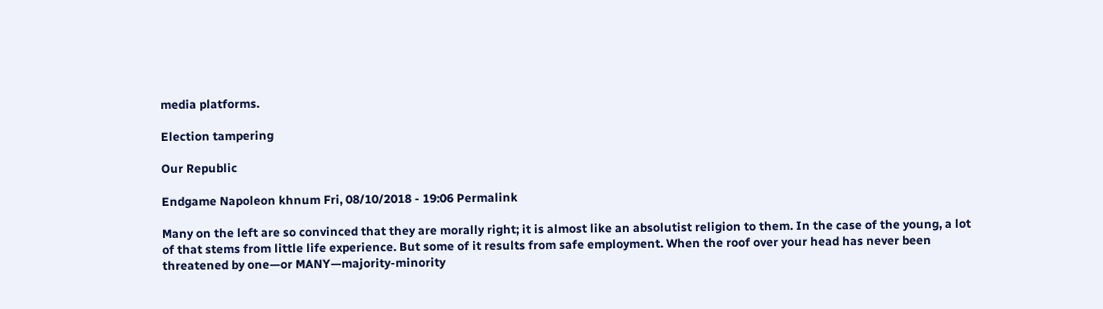media platforms.

Election tampering

Our Republic

Endgame Napoleon khnum Fri, 08/10/2018 - 19:06 Permalink

Many on the left are so convinced that they are morally right; it is almost like an absolutist religion to them. In the case of the young, a lot of that stems from little life experience. But some of it results from safe employment. When the roof over your head has never been threatened by one—or MANY—majority-minority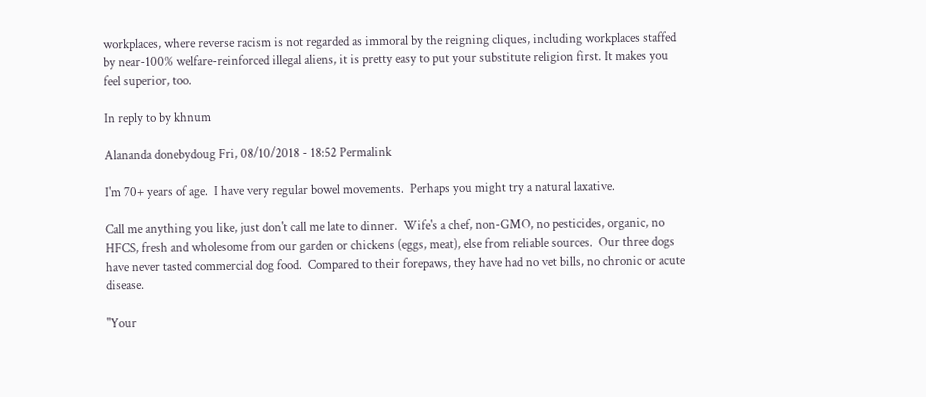workplaces, where reverse racism is not regarded as immoral by the reigning cliques, including workplaces staffed by near-100% welfare-reinforced illegal aliens, it is pretty easy to put your substitute religion first. It makes you feel superior, too.

In reply to by khnum

Alananda donebydoug Fri, 08/10/2018 - 18:52 Permalink

I'm 70+ years of age.  I have very regular bowel movements.  Perhaps you might try a natural laxative.

Call me anything you like, just don't call me late to dinner.  Wife's a chef, non-GMO, no pesticides, organic, no HFCS, fresh and wholesome from our garden or chickens (eggs, meat), else from reliable sources.  Our three dogs have never tasted commercial dog food.  Compared to their forepaws, they have had no vet bills, no chronic or acute disease.

"Your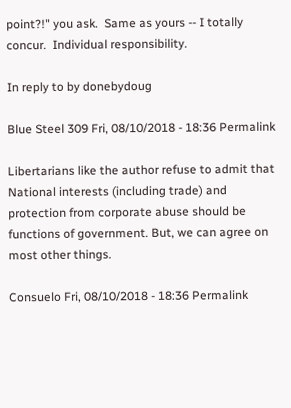point?!" you ask.  Same as yours -- I totally concur.  Individual responsibility.

In reply to by donebydoug

Blue Steel 309 Fri, 08/10/2018 - 18:36 Permalink

Libertarians like the author refuse to admit that National interests (including trade) and protection from corporate abuse should be functions of government. But, we can agree on most other things.

Consuelo Fri, 08/10/2018 - 18:36 Permalink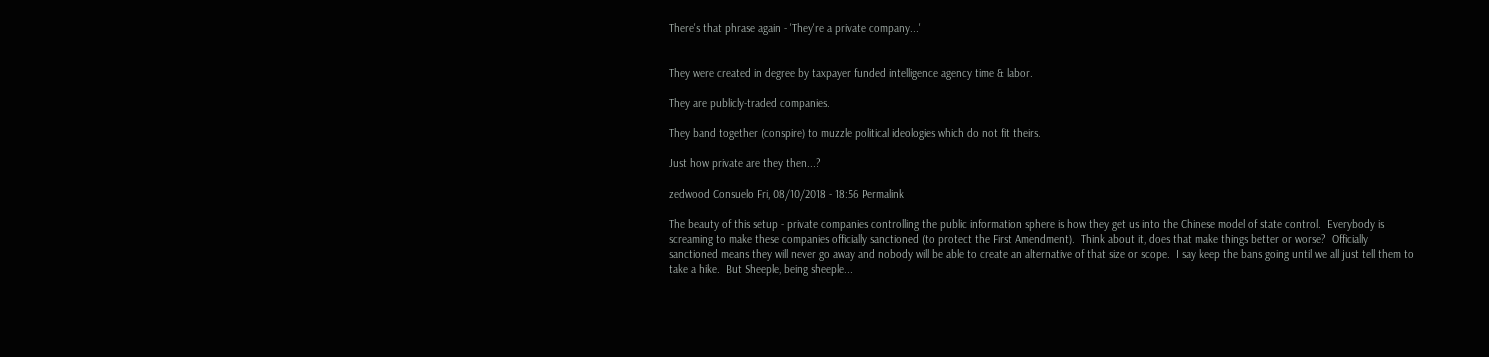There's that phrase again - 'They're a private company...'


They were created in degree by taxpayer funded intelligence agency time & labor.

They are publicly-traded companies.

They band together (conspire) to muzzle political ideologies which do not fit theirs.

Just how private are they then...?

zedwood Consuelo Fri, 08/10/2018 - 18:56 Permalink

The beauty of this setup - private companies controlling the public information sphere is how they get us into the Chinese model of state control.  Everybody is screaming to make these companies officially sanctioned (to protect the First Amendment).  Think about it, does that make things better or worse?  Officially sanctioned means they will never go away and nobody will be able to create an alternative of that size or scope.  I say keep the bans going until we all just tell them to take a hike.  But Sheeple, being sheeple...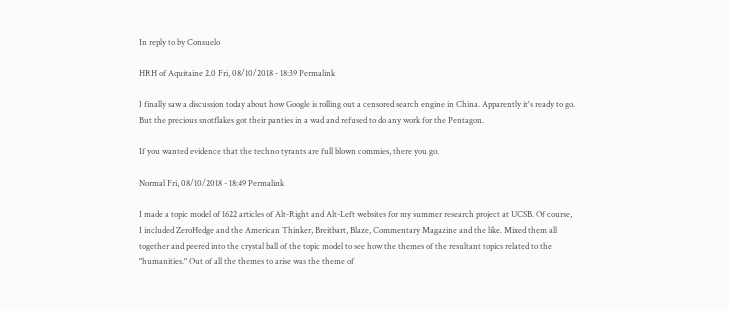In reply to by Consuelo

HRH of Aquitaine 2.0 Fri, 08/10/2018 - 18:39 Permalink

I finally saw a discussion today about how Google is rolling out a censored search engine in China. Apparently it's ready to go. But the precious snotflakes got their panties in a wad and refused to do any work for the Pentagon.

If you wanted evidence that the techno tyrants are full blown commies, there you go.

Normal Fri, 08/10/2018 - 18:49 Permalink

I made a topic model of 1622 articles of Alt-Right and Alt-Left websites for my summer research project at UCSB. Of course, I included ZeroHedge and the American Thinker, Breitbart, Blaze, Commentary Magazine and the like. Mixed them all together and peered into the crystal ball of the topic model to see how the themes of the resultant topics related to the "humanities." Out of all the themes to arise was the theme of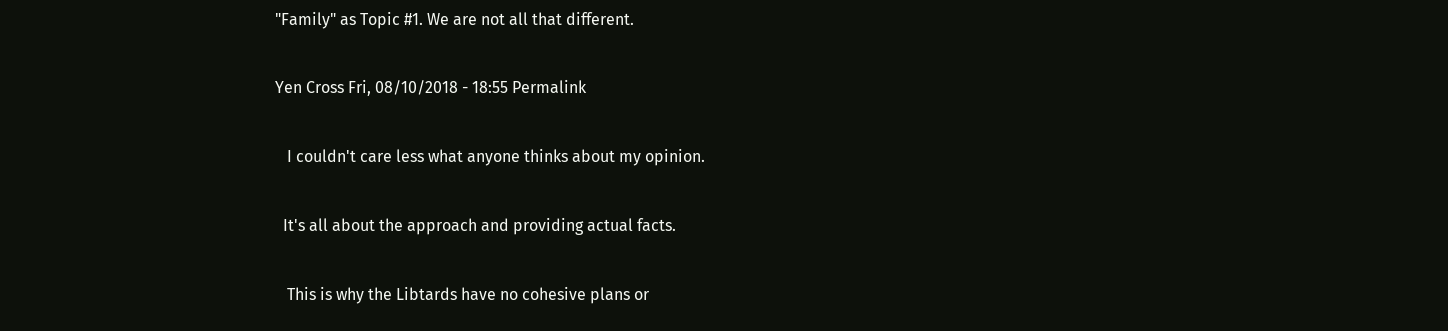"Family" as Topic #1. We are not all that different.

Yen Cross Fri, 08/10/2018 - 18:55 Permalink

   I couldn't care less what anyone thinks about my opinion.

  It's all about the approach and providing actual facts.

   This is why the Libtards have no cohesive plans or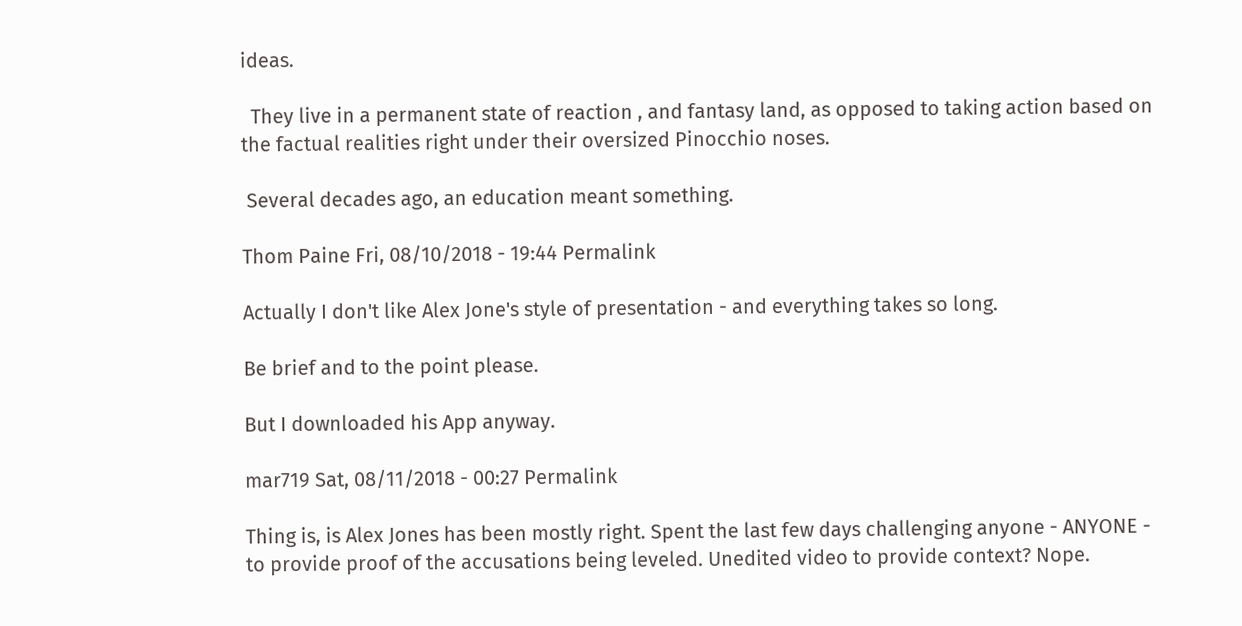ideas.

  They live in a permanent state of reaction , and fantasy land, as opposed to taking action based on the factual realities right under their oversized Pinocchio noses.

 Several decades ago, an education meant something.

Thom Paine Fri, 08/10/2018 - 19:44 Permalink

Actually I don't like Alex Jone's style of presentation - and everything takes so long.

Be brief and to the point please.

But I downloaded his App anyway.

mar719 Sat, 08/11/2018 - 00:27 Permalink

Thing is, is Alex Jones has been mostly right. Spent the last few days challenging anyone - ANYONE - to provide proof of the accusations being leveled. Unedited video to provide context? Nope.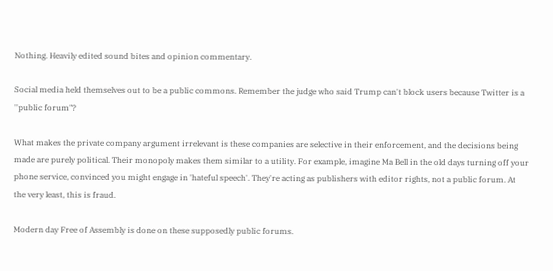Nothing. Heavily edited sound bites and opinion commentary.

Social media held themselves out to be a public commons. Remember the judge who said Trump can't block users because Twitter is a ''public forum"?

What makes the private company argument irrelevant is these companies are selective in their enforcement, and the decisions being made are purely political. Their monopoly makes them similar to a utility. For example, imagine Ma Bell in the old days turning off your phone service, convinced you might engage in 'hateful speech'. They're acting as publishers with editor rights, not a public forum. At the very least, this is fraud.

Modern day Free of Assembly is done on these supposedly public forums.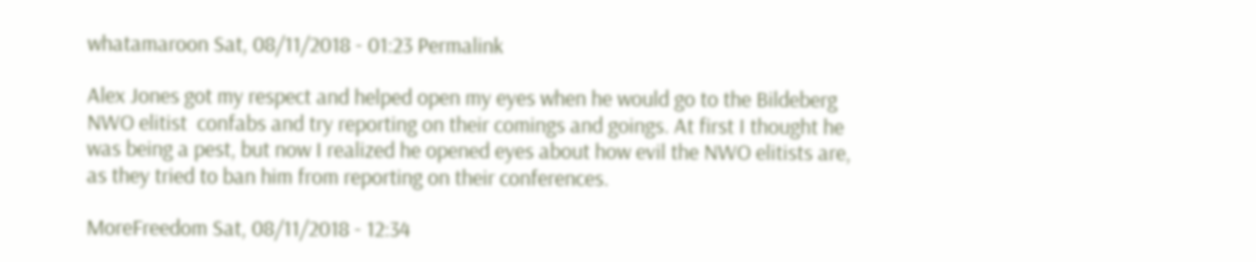whatamaroon Sat, 08/11/2018 - 01:23 Permalink

Alex Jones got my respect and helped open my eyes when he would go to the Bildeberg NWO elitist  confabs and try reporting on their comings and goings. At first I thought he was being a pest, but now I realized he opened eyes about how evil the NWO elitists are, as they tried to ban him from reporting on their conferences.

MoreFreedom Sat, 08/11/2018 - 12:34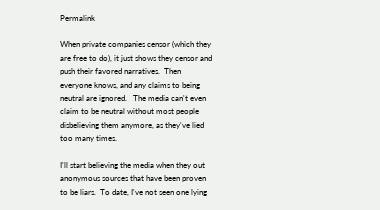Permalink

When private companies censor (which they are free to do), it just shows they censor and push their favored narratives.  Then everyone knows, and any claims to being neutral are ignored.   The media can't even claim to be neutral without most people disbelieving them anymore, as they've lied too many times.

I'll start believing the media when they out anonymous sources that have been proven to be liars.  To date, I've not seen one lying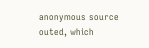anonymous source outed, which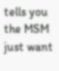tells you the MSM just want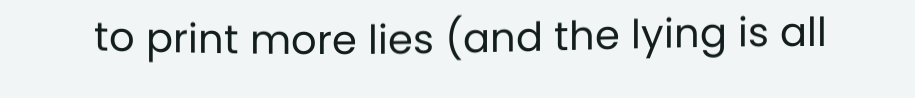to print more lies (and the lying is all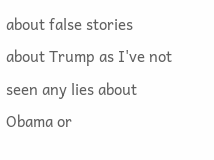about false stories about Trump as I've not seen any lies about Obama or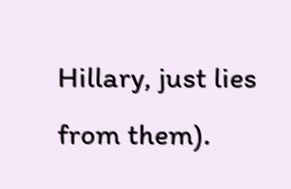Hillary, just lies from them).